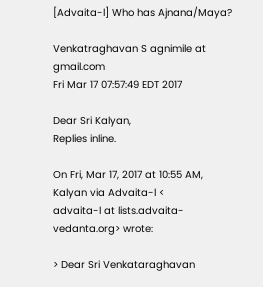[Advaita-l] Who has Ajnana/Maya?

Venkatraghavan S agnimile at gmail.com
Fri Mar 17 07:57:49 EDT 2017

Dear Sri Kalyan,
Replies inline.

On Fri, Mar 17, 2017 at 10:55 AM, Kalyan via Advaita-l <
advaita-l at lists.advaita-vedanta.org> wrote:

> Dear Sri Venkataraghavan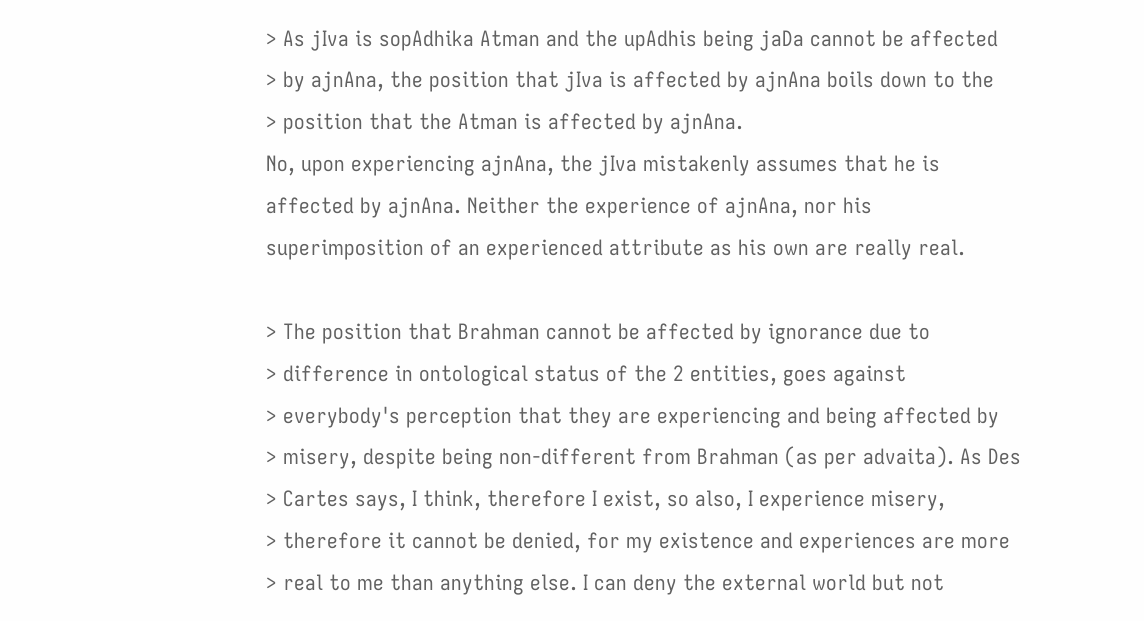> As jIva is sopAdhika Atman and the upAdhis being jaDa cannot be affected
> by ajnAna, the position that jIva is affected by ajnAna boils down to the
> position that the Atman is affected by ajnAna.
No, upon experiencing ajnAna, the jIva mistakenly assumes that he is
affected by ajnAna. Neither the experience of ajnAna, nor his
superimposition of an experienced attribute as his own are really real.

> The position that Brahman cannot be affected by ignorance due to
> difference in ontological status of the 2 entities, goes against
> everybody's perception that they are experiencing and being affected by
> misery, despite being non-different from Brahman (as per advaita). As Des
> Cartes says, I think, therefore I exist, so also, I experience misery,
> therefore it cannot be denied, for my existence and experiences are more
> real to me than anything else. I can deny the external world but not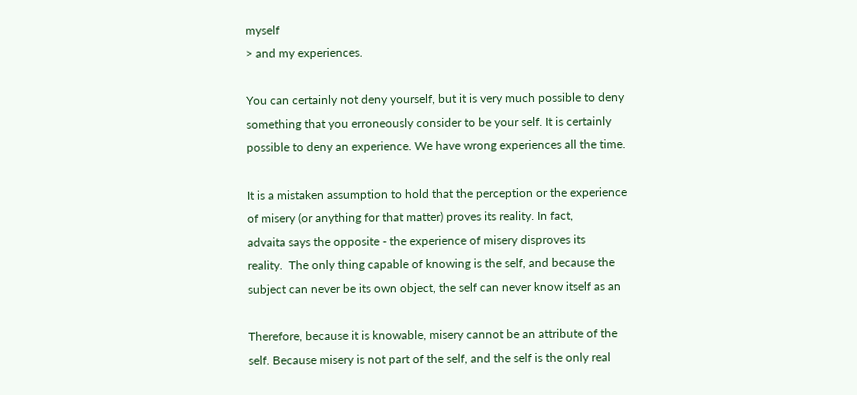myself
> and my experiences.

You can certainly not deny yourself, but it is very much possible to deny
something that you erroneously consider to be your self. It is certainly
possible to deny an experience. We have wrong experiences all the time.

It is a mistaken assumption to hold that the perception or the experience
of misery (or anything for that matter) proves its reality. In fact,
advaita says the opposite - the experience of misery disproves its
reality.  The only thing capable of knowing is the self, and because the
subject can never be its own object, the self can never know itself as an

Therefore, because it is knowable, misery cannot be an attribute of the
self. Because misery is not part of the self, and the self is the only real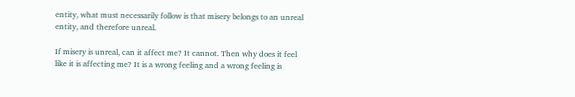entity, what must necessarily follow is that misery belongs to an unreal
entity, and therefore unreal.

If misery is unreal, can it affect me? It cannot. Then why does it feel
like it is affecting me? It is a wrong feeling and a wrong feeling is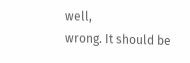well,
wrong. It should be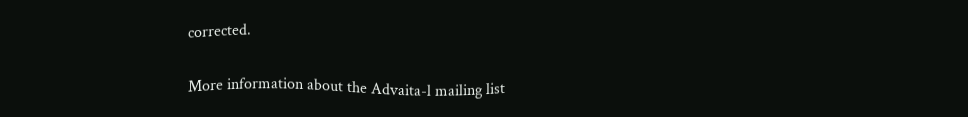corrected.


More information about the Advaita-l mailing list